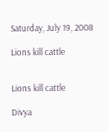Saturday, July 19, 2008

Lions kill cattle


Lions kill cattle

Divya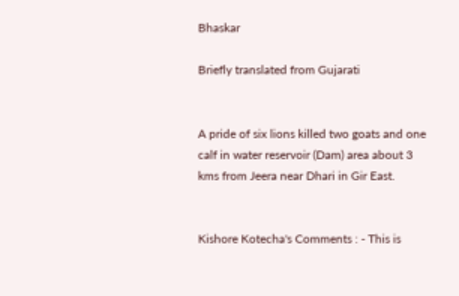Bhaskar

Briefly translated from Gujarati


A pride of six lions killed two goats and one calf in water reservoir (Dam) area about 3 kms from Jeera near Dhari in Gir East.


Kishore Kotecha's Comments : - This is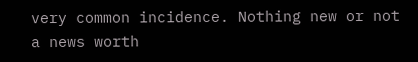very common incidence. Nothing new or not a news worth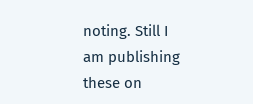noting. Still I am publishing these on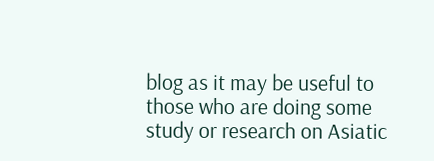blog as it may be useful to those who are doing some study or research on Asiatic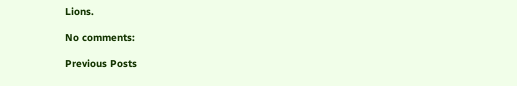Lions.

No comments:

Previous Posts